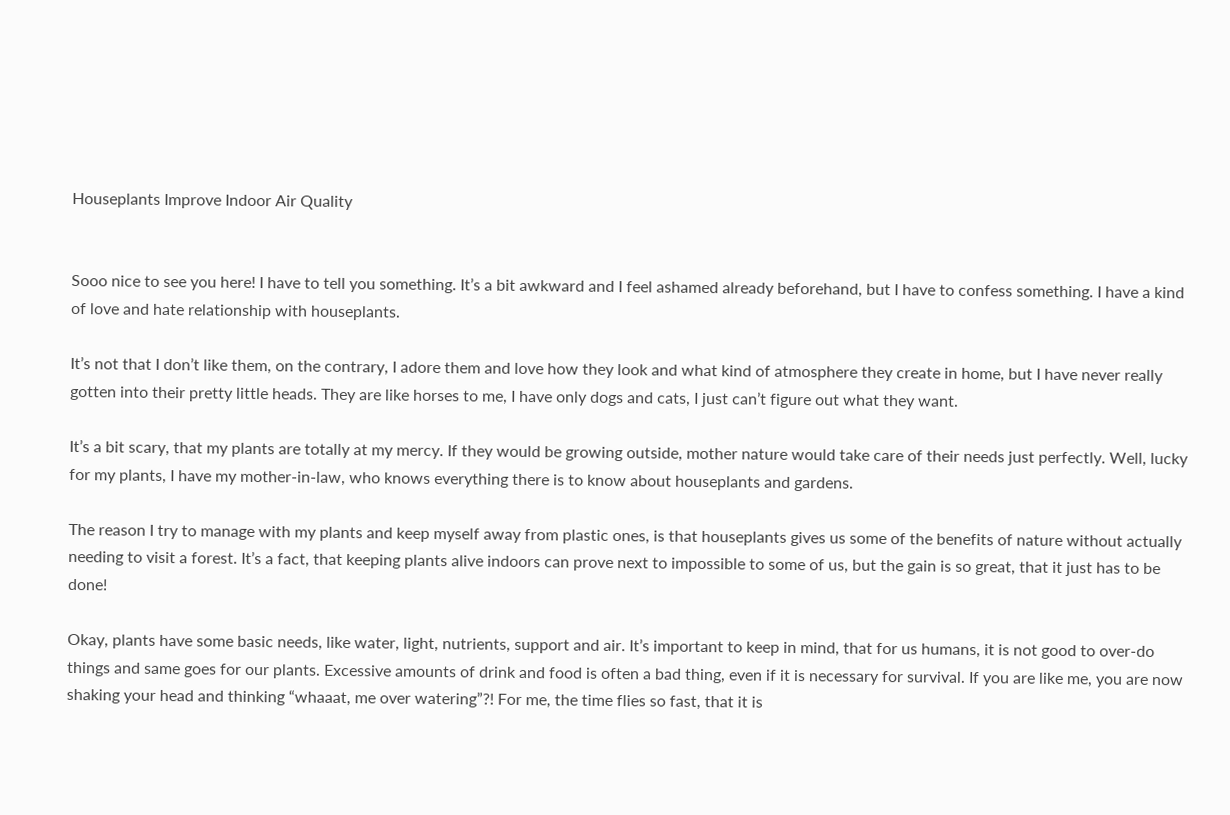Houseplants Improve Indoor Air Quality


Sooo nice to see you here! I have to tell you something. It’s a bit awkward and I feel ashamed already beforehand, but I have to confess something. I have a kind of love and hate relationship with houseplants.

It’s not that I don’t like them, on the contrary, I adore them and love how they look and what kind of atmosphere they create in home, but I have never really gotten into their pretty little heads. They are like horses to me, I have only dogs and cats, I just can’t figure out what they want.

It’s a bit scary, that my plants are totally at my mercy. If they would be growing outside, mother nature would take care of their needs just perfectly. Well, lucky for my plants, I have my mother-in-law, who knows everything there is to know about houseplants and gardens.

The reason I try to manage with my plants and keep myself away from plastic ones, is that houseplants gives us some of the benefits of nature without actually needing to visit a forest. It’s a fact, that keeping plants alive indoors can prove next to impossible to some of us, but the gain is so great, that it just has to be done!

Okay, plants have some basic needs, like water, light, nutrients, support and air. It’s important to keep in mind, that for us humans, it is not good to over-do things and same goes for our plants. Excessive amounts of drink and food is often a bad thing, even if it is necessary for survival. If you are like me, you are now shaking your head and thinking “whaaat, me over watering”?! For me, the time flies so fast, that it is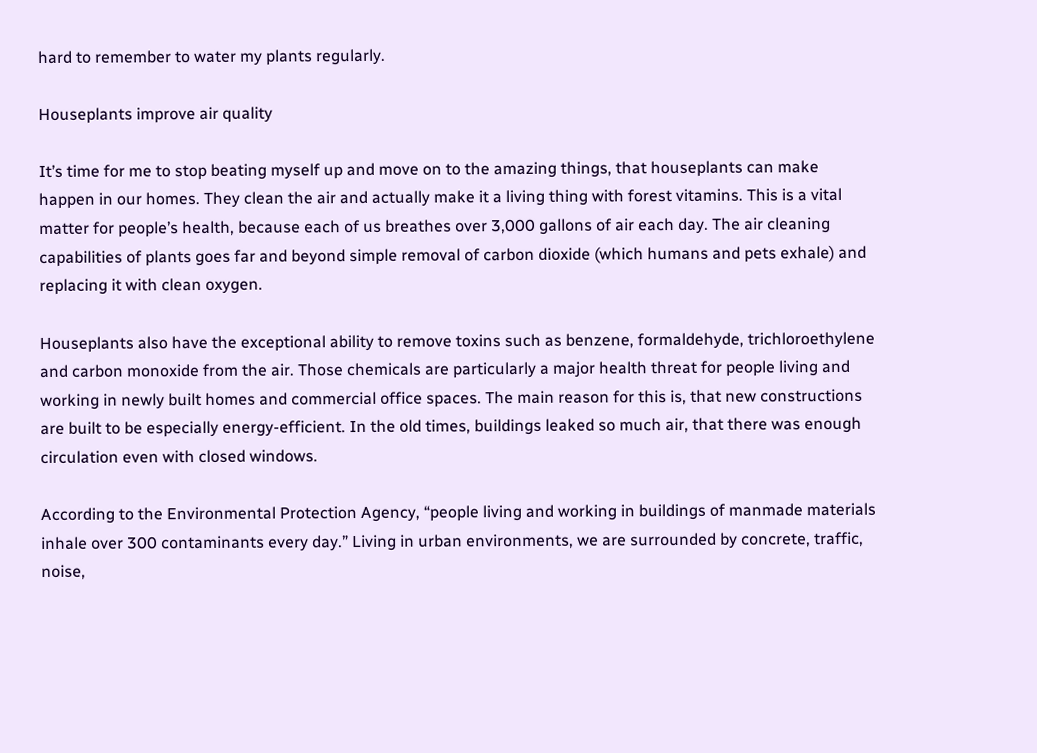hard to remember to water my plants regularly.

Houseplants improve air quality

It’s time for me to stop beating myself up and move on to the amazing things, that houseplants can make happen in our homes. They clean the air and actually make it a living thing with forest vitamins. This is a vital matter for people’s health, because each of us breathes over 3,000 gallons of air each day. The air cleaning capabilities of plants goes far and beyond simple removal of carbon dioxide (which humans and pets exhale) and replacing it with clean oxygen.

Houseplants also have the exceptional ability to remove toxins such as benzene, formaldehyde, trichloroethylene and carbon monoxide from the air. Those chemicals are particularly a major health threat for people living and working in newly built homes and commercial office spaces. The main reason for this is, that new constructions are built to be especially energy-efficient. In the old times, buildings leaked so much air, that there was enough circulation even with closed windows.

According to the Environmental Protection Agency, “people living and working in buildings of manmade materials inhale over 300 contaminants every day.” Living in urban environments, we are surrounded by concrete, traffic, noise,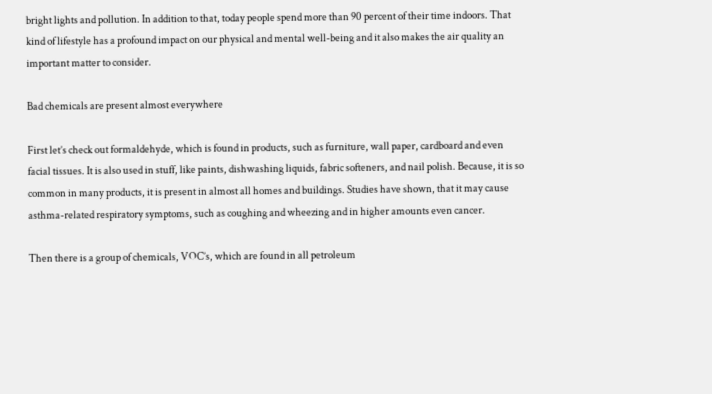bright lights and pollution. In addition to that, today people spend more than 90 percent of their time indoors. That kind of lifestyle has a profound impact on our physical and mental well-being and it also makes the air quality an important matter to consider.

Bad chemicals are present almost everywhere

First let’s check out formaldehyde, which is found in products, such as furniture, wall paper, cardboard and even facial tissues. It is also used in stuff, like paints, dishwashing liquids, fabric softeners, and nail polish. Because, it is so common in many products, it is present in almost all homes and buildings. Studies have shown, that it may cause asthma-related respiratory symptoms, such as coughing and wheezing and in higher amounts even cancer.

Then there is a group of chemicals, VOC’s, which are found in all petroleum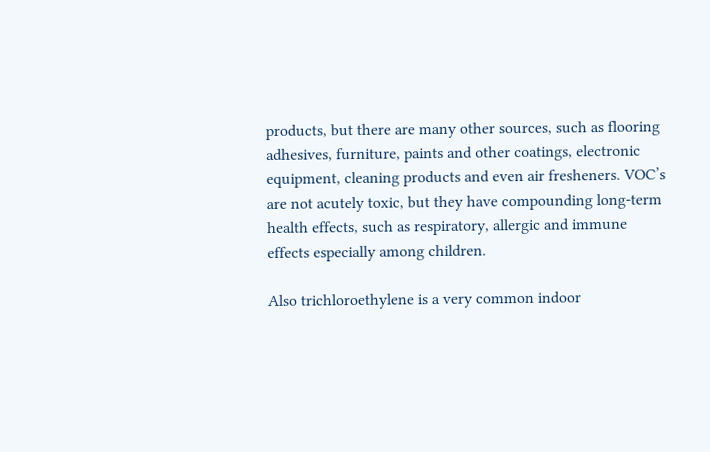products, but there are many other sources, such as flooring adhesives, furniture, paints and other coatings, electronic equipment, cleaning products and even air fresheners. VOC’s are not acutely toxic, but they have compounding long-term health effects, such as respiratory, allergic and immune effects especially among children.

Also trichloroethylene is a very common indoor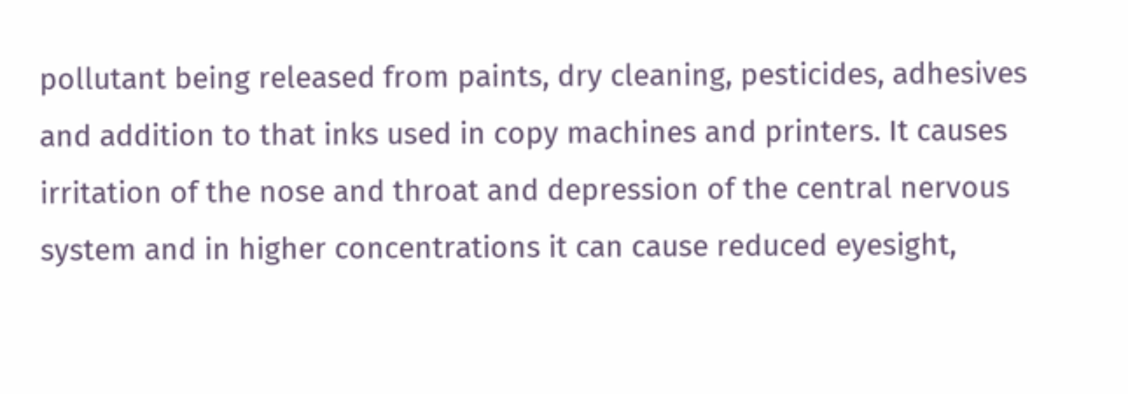pollutant being released from paints, dry cleaning, pesticides, adhesives and addition to that inks used in copy machines and printers. It causes irritation of the nose and throat and depression of the central nervous system and in higher concentrations it can cause reduced eyesight,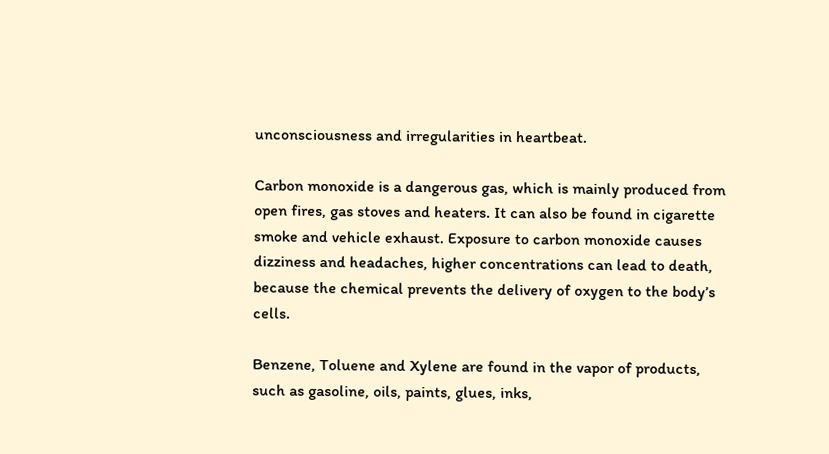unconsciousness and irregularities in heartbeat.

Carbon monoxide is a dangerous gas, which is mainly produced from open fires, gas stoves and heaters. It can also be found in cigarette smoke and vehicle exhaust. Exposure to carbon monoxide causes dizziness and headaches, higher concentrations can lead to death, because the chemical prevents the delivery of oxygen to the body’s cells.

Benzene, Toluene and Xylene are found in the vapor of products, such as gasoline, oils, paints, glues, inks,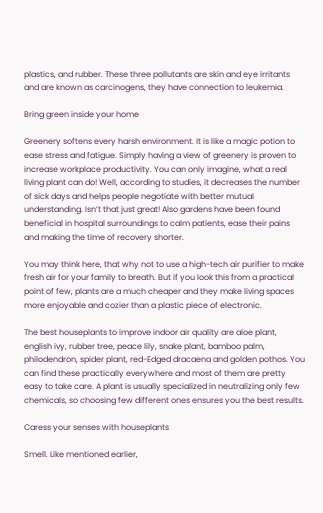plastics, and rubber. These three pollutants are skin and eye irritants and are known as carcinogens, they have connection to leukemia.

Bring green inside your home

Greenery softens every harsh environment. It is like a magic potion to ease stress and fatigue. Simply having a view of greenery is proven to increase workplace productivity. You can only imagine, what a real living plant can do! Well, according to studies, it decreases the number of sick days and helps people negotiate with better mutual understanding. Isn’t that just great! Also gardens have been found beneficial in hospital surroundings to calm patients, ease their pains and making the time of recovery shorter.

You may think here, that why not to use a high-tech air purifier to make fresh air for your family to breath. But if you look this from a practical point of few, plants are a much cheaper and they make living spaces more enjoyable and cozier than a plastic piece of electronic.

The best houseplants to improve indoor air quality are aloe plant, english ivy, rubber tree, peace lily, snake plant, bamboo palm, philodendron, spider plant, red-Edged dracaena and golden pothos. You can find these practically everywhere and most of them are pretty easy to take care. A plant is usually specialized in neutralizing only few chemicals, so choosing few different ones ensures you the best results.

Caress your senses with houseplants

Smell. Like mentioned earlier,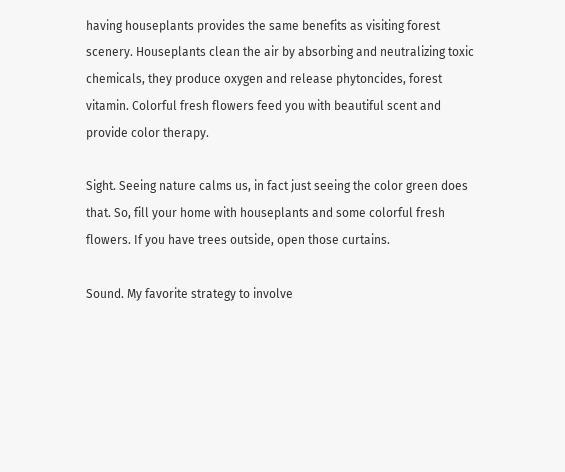having houseplants provides the same benefits as visiting forest scenery. Houseplants clean the air by absorbing and neutralizing toxic chemicals, they produce oxygen and release phytoncides, forest vitamin. Colorful fresh flowers feed you with beautiful scent and provide color therapy.

Sight. Seeing nature calms us, in fact just seeing the color green does that. So, fill your home with houseplants and some colorful fresh flowers. If you have trees outside, open those curtains.

Sound. My favorite strategy to involve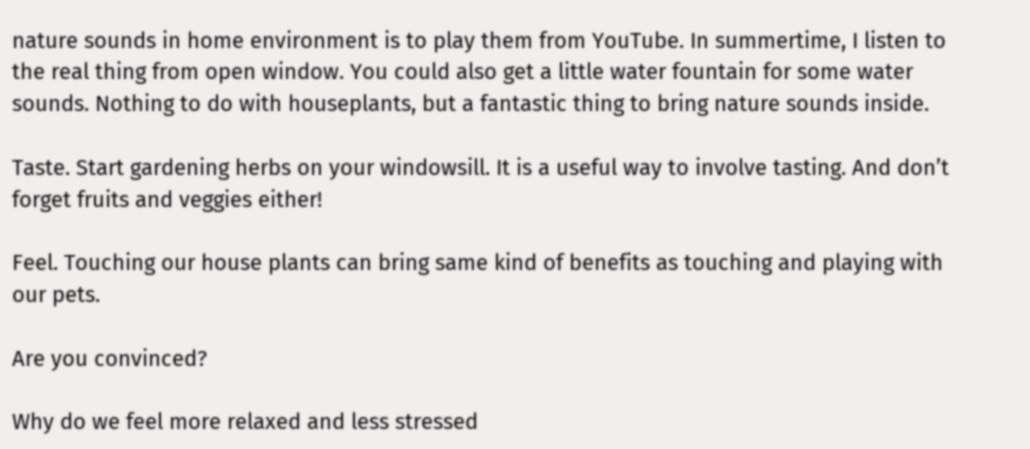nature sounds in home environment is to play them from YouTube. In summertime, I listen to the real thing from open window. You could also get a little water fountain for some water sounds. Nothing to do with houseplants, but a fantastic thing to bring nature sounds inside.

Taste. Start gardening herbs on your windowsill. It is a useful way to involve tasting. And don’t forget fruits and veggies either!

Feel. Touching our house plants can bring same kind of benefits as touching and playing with our pets.

Are you convinced?

Why do we feel more relaxed and less stressed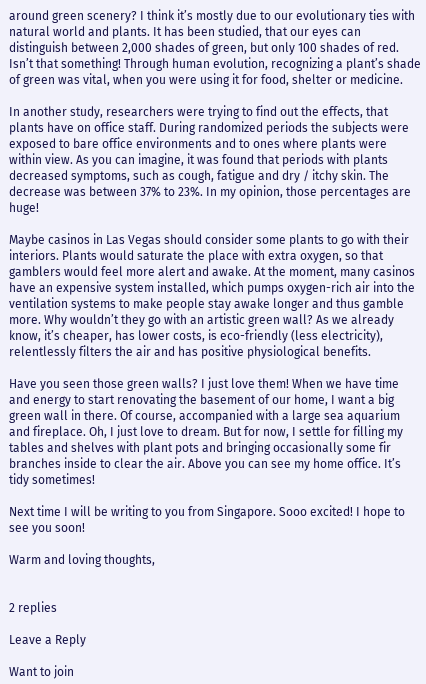around green scenery? I think it’s mostly due to our evolutionary ties with natural world and plants. It has been studied, that our eyes can distinguish between 2,000 shades of green, but only 100 shades of red. Isn’t that something! Through human evolution, recognizing a plant’s shade of green was vital, when you were using it for food, shelter or medicine.

In another study, researchers were trying to find out the effects, that plants have on office staff. During randomized periods the subjects were exposed to bare office environments and to ones where plants were within view. As you can imagine, it was found that periods with plants decreased symptoms, such as cough, fatigue and dry / itchy skin. The decrease was between 37% to 23%. In my opinion, those percentages are huge!

Maybe casinos in Las Vegas should consider some plants to go with their interiors. Plants would saturate the place with extra oxygen, so that gamblers would feel more alert and awake. At the moment, many casinos have an expensive system installed, which pumps oxygen-rich air into the ventilation systems to make people stay awake longer and thus gamble more. Why wouldn’t they go with an artistic green wall? As we already know, it’s cheaper, has lower costs, is eco-friendly (less electricity), relentlessly filters the air and has positive physiological benefits.

Have you seen those green walls? I just love them! When we have time and energy to start renovating the basement of our home, I want a big green wall in there. Of course, accompanied with a large sea aquarium and fireplace. Oh, I just love to dream. But for now, I settle for filling my tables and shelves with plant pots and bringing occasionally some fir branches inside to clear the air. Above you can see my home office. It’s tidy sometimes!

Next time I will be writing to you from Singapore. Sooo excited! I hope to see you soon!

Warm and loving thoughts,


2 replies

Leave a Reply

Want to join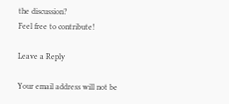the discussion?
Feel free to contribute!

Leave a Reply

Your email address will not be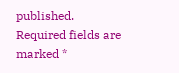published. Required fields are marked *